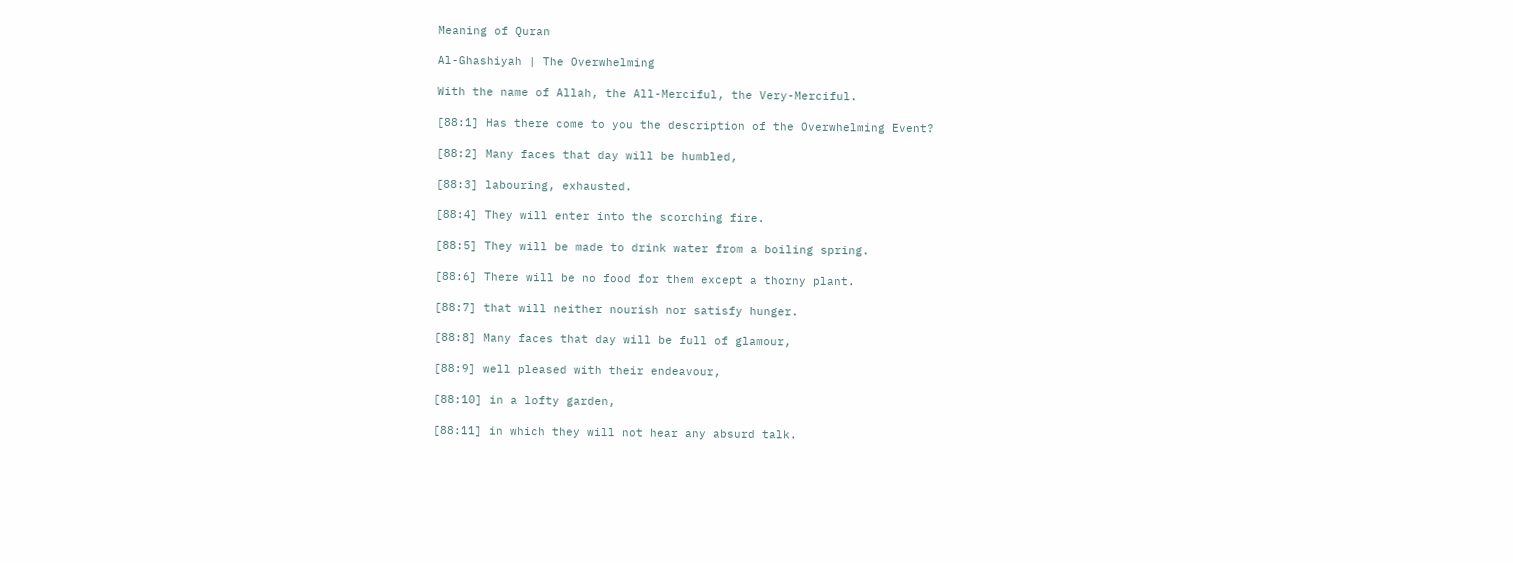Meaning of Quran

Al-Ghashiyah | The Overwhelming

With the name of Allah, the All-Merciful, the Very-Merciful.

[88:1] Has there come to you the description of the Overwhelming Event?

[88:2] Many faces that day will be humbled,

[88:3] labouring, exhausted.

[88:4] They will enter into the scorching fire.

[88:5] They will be made to drink water from a boiling spring.

[88:6] There will be no food for them except a thorny plant.

[88:7] that will neither nourish nor satisfy hunger.

[88:8] Many faces that day will be full of glamour,

[88:9] well pleased with their endeavour,

[88:10] in a lofty garden,

[88:11] in which they will not hear any absurd talk.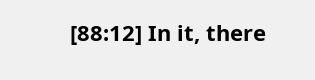[88:12] In it, there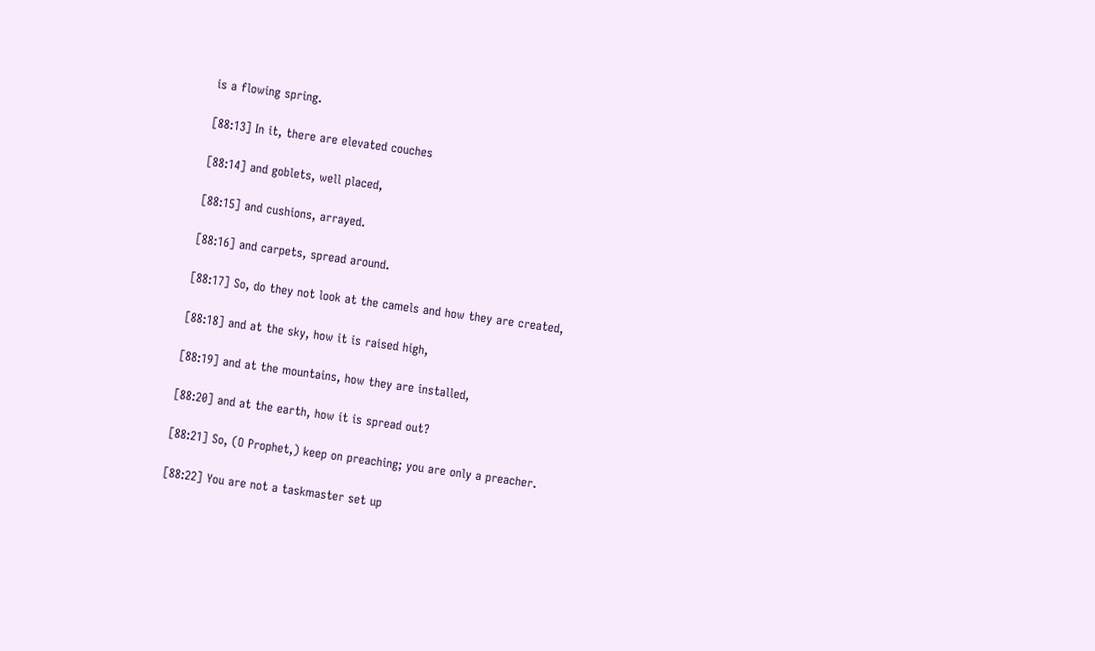is a flowing spring.

[88:13] In it, there are elevated couches

[88:14] and goblets, well placed,

[88:15] and cushions, arrayed.

[88:16] and carpets, spread around.

[88:17] So, do they not look at the camels and how they are created,

[88:18] and at the sky, how it is raised high,

[88:19] and at the mountains, how they are installed,

[88:20] and at the earth, how it is spread out?

[88:21] So, (O Prophet,) keep on preaching; you are only a preacher.

[88:22] You are not a taskmaster set up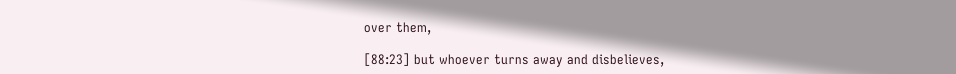over them,

[88:23] but whoever turns away and disbelieves,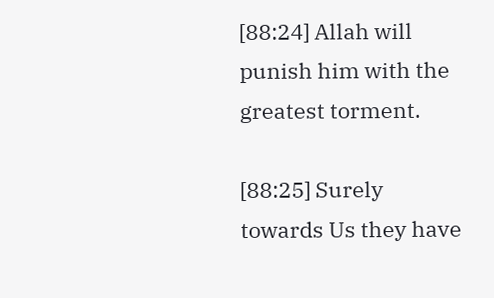[88:24] Allah will punish him with the greatest torment.

[88:25] Surely towards Us they have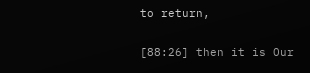to return,

[88:26] then it is Our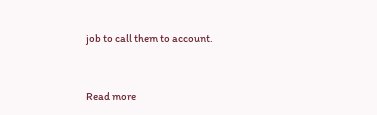job to call them to account.


Read more